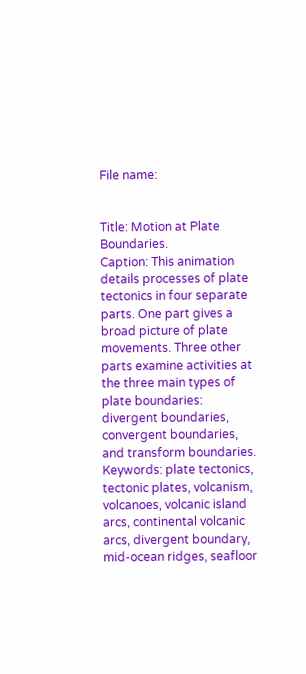File name:


Title: Motion at Plate Boundaries.
Caption: This animation details processes of plate tectonics in four separate parts. One part gives a broad picture of plate movements. Three other parts examine activities at the three main types of plate boundaries: divergent boundaries, convergent boundaries, and transform boundaries.
Keywords: plate tectonics, tectonic plates, volcanism, volcanoes, volcanic island arcs, continental volcanic arcs, divergent boundary, mid-ocean ridges, seafloor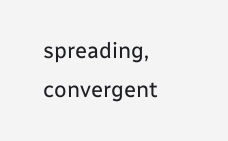spreading, convergent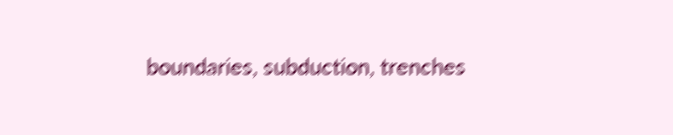boundaries, subduction, trenches